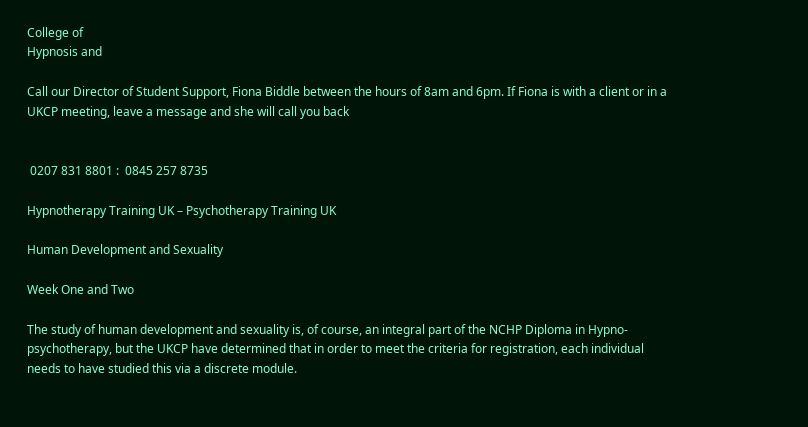College of
Hypnosis and

Call our Director of Student Support, Fiona Biddle between the hours of 8am and 6pm. If Fiona is with a client or in a UKCP meeting, leave a message and she will call you back


 0207 831 8801 :  0845 257 8735

Hypnotherapy Training UK – Psychotherapy Training UK

Human Development and Sexuality

Week One and Two

The study of human development and sexuality is, of course, an integral part of the NCHP Diploma in Hypno-psychotherapy, but the UKCP have determined that in order to meet the criteria for registration, each individual needs to have studied this via a discrete module.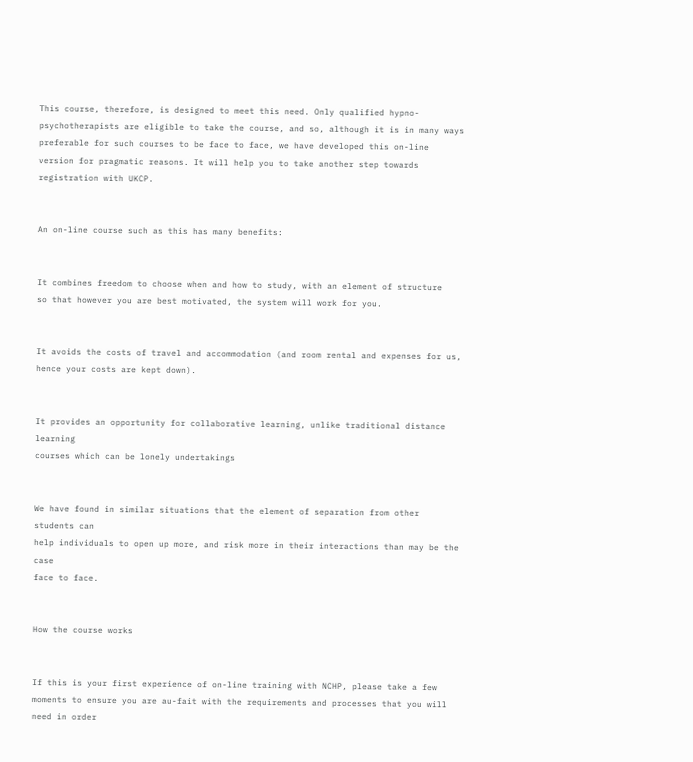This course, therefore, is designed to meet this need. Only qualified hypno-psychotherapists are eligible to take the course, and so, although it is in many ways preferable for such courses to be face to face, we have developed this on-line version for pragmatic reasons. It will help you to take another step towards registration with UKCP.


An on-line course such as this has many benefits:


It combines freedom to choose when and how to study, with an element of structure
so that however you are best motivated, the system will work for you.


It avoids the costs of travel and accommodation (and room rental and expenses for us,
hence your costs are kept down).


It provides an opportunity for collaborative learning, unlike traditional distance learning
courses which can be lonely undertakings


We have found in similar situations that the element of separation from other students can
help individuals to open up more, and risk more in their interactions than may be the case
face to face.


How the course works


If this is your first experience of on-line training with NCHP, please take a few moments to ensure you are au-fait with the requirements and processes that you will need in order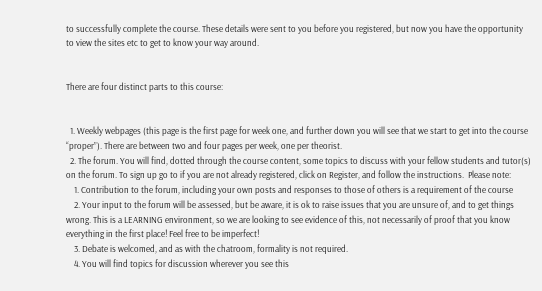to successfully complete the course. These details were sent to you before you registered, but now you have the opportunity to view the sites etc to get to know your way around.


There are four distinct parts to this course:


  1. Weekly webpages (this page is the first page for week one, and further down you will see that we start to get into the course “proper”). There are between two and four pages per week, one per theorist.
  2. The forum. You will find, dotted through the course content, some topics to discuss with your fellow students and tutor(s) on the forum. To sign up go to if you are not already registered, click on Register, and follow the instructions.  Please note:
    1. Contribution to the forum, including your own posts and responses to those of others is a requirement of the course
    2. Your input to the forum will be assessed, but be aware, it is ok to raise issues that you are unsure of, and to get things wrong. This is a LEARNING environment, so we are looking to see evidence of this, not necessarily of proof that you know everything in the first place! Feel free to be imperfect!
    3. Debate is welcomed, and as with the chatroom, formality is not required.
    4. You will find topics for discussion wherever you see this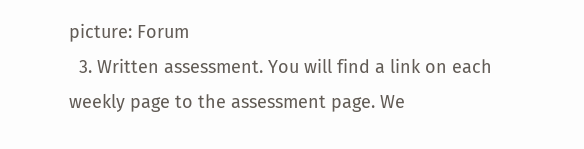picture: Forum
  3. Written assessment. You will find a link on each weekly page to the assessment page. We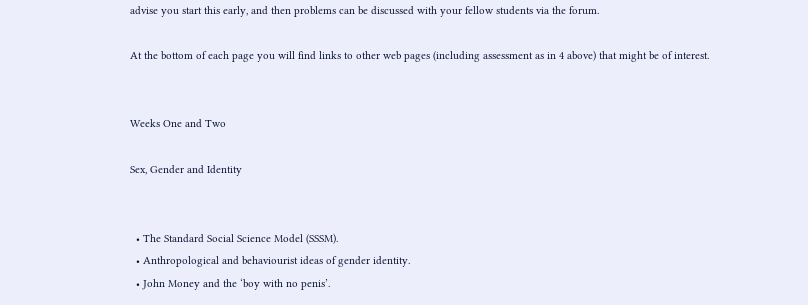advise you start this early, and then problems can be discussed with your fellow students via the forum.

At the bottom of each page you will find links to other web pages (including assessment as in 4 above) that might be of interest.


Weeks One and Two

Sex, Gender and Identity


  • The Standard Social Science Model (SSSM).
  • Anthropological and behaviourist ideas of gender identity.
  • John Money and the ‘boy with no penis’.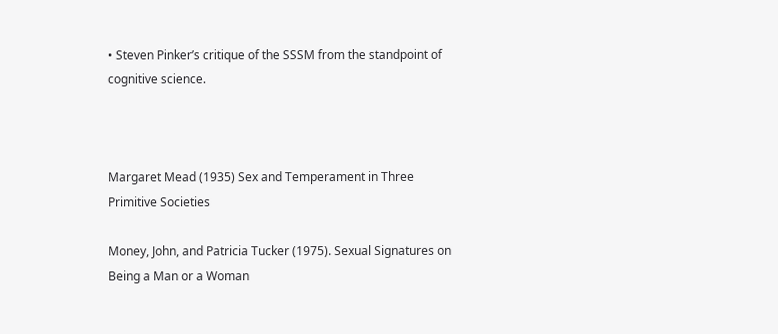• Steven Pinker’s critique of the SSSM from the standpoint of cognitive science.



Margaret Mead (1935) Sex and Temperament in Three Primitive Societies

Money, John, and Patricia Tucker (1975). Sexual Signatures on Being a Man or a Woman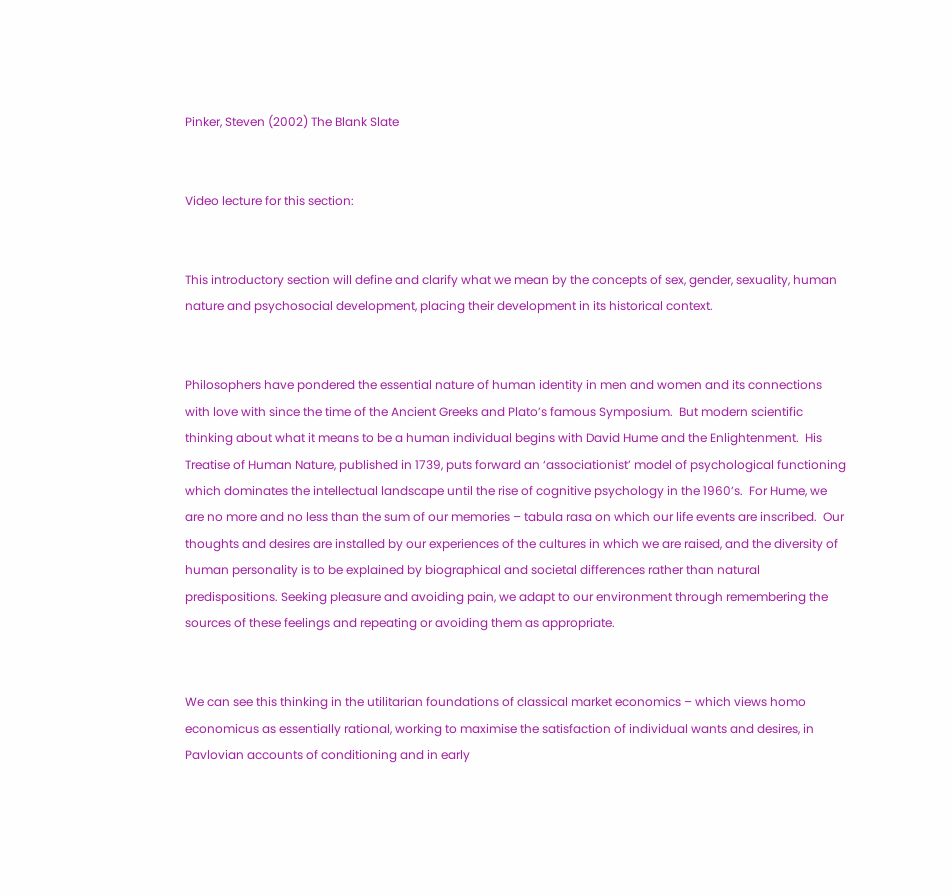Pinker, Steven (2002) The Blank Slate


Video lecture for this section:


This introductory section will define and clarify what we mean by the concepts of sex, gender, sexuality, human nature and psychosocial development, placing their development in its historical context.


Philosophers have pondered the essential nature of human identity in men and women and its connections with love with since the time of the Ancient Greeks and Plato’s famous Symposium.  But modern scientific thinking about what it means to be a human individual begins with David Hume and the Enlightenment.  His Treatise of Human Nature, published in 1739, puts forward an ‘associationist’ model of psychological functioning which dominates the intellectual landscape until the rise of cognitive psychology in the 1960’s.  For Hume, we are no more and no less than the sum of our memories – tabula rasa on which our life events are inscribed.  Our thoughts and desires are installed by our experiences of the cultures in which we are raised, and the diversity of human personality is to be explained by biographical and societal differences rather than natural predispositions. Seeking pleasure and avoiding pain, we adapt to our environment through remembering the sources of these feelings and repeating or avoiding them as appropriate.


We can see this thinking in the utilitarian foundations of classical market economics – which views homo economicus as essentially rational, working to maximise the satisfaction of individual wants and desires, in Pavlovian accounts of conditioning and in early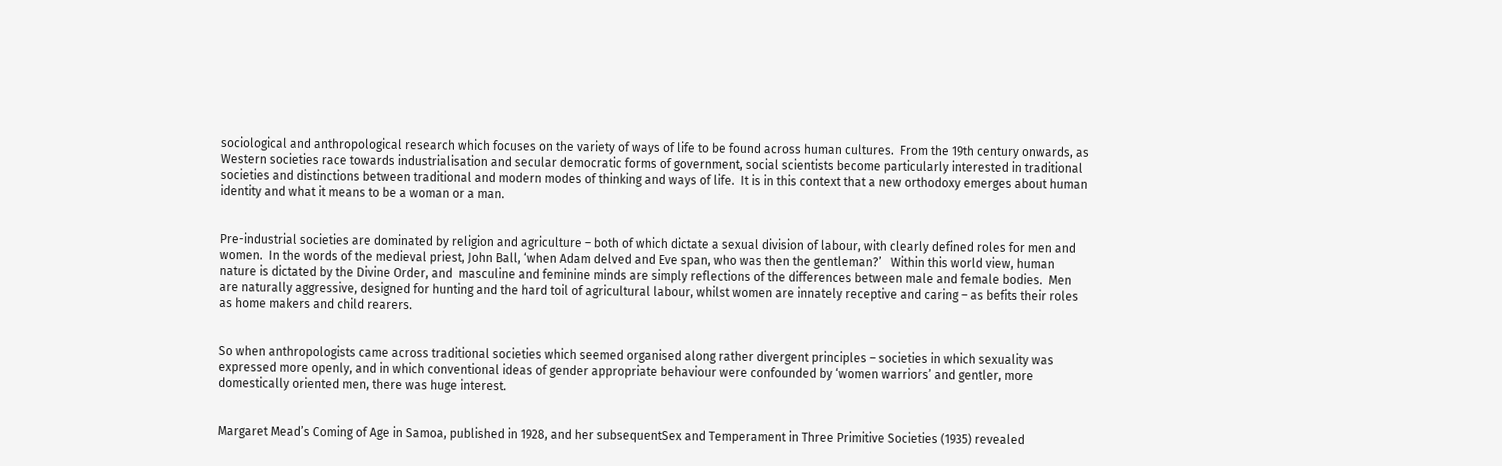sociological and anthropological research which focuses on the variety of ways of life to be found across human cultures.  From the 19th century onwards, as Western societies race towards industrialisation and secular democratic forms of government, social scientists become particularly interested in traditional societies and distinctions between traditional and modern modes of thinking and ways of life.  It is in this context that a new orthodoxy emerges about human identity and what it means to be a woman or a man.


Pre-industrial societies are dominated by religion and agriculture – both of which dictate a sexual division of labour, with clearly defined roles for men and women.  In the words of the medieval priest, John Ball, ‘when Adam delved and Eve span, who was then the gentleman?’   Within this world view, human nature is dictated by the Divine Order, and  masculine and feminine minds are simply reflections of the differences between male and female bodies.  Men are naturally aggressive, designed for hunting and the hard toil of agricultural labour, whilst women are innately receptive and caring – as befits their roles as home makers and child rearers.


So when anthropologists came across traditional societies which seemed organised along rather divergent principles – societies in which sexuality was expressed more openly, and in which conventional ideas of gender appropriate behaviour were confounded by ‘women warriors’ and gentler, more domestically oriented men, there was huge interest.


Margaret Mead’s Coming of Age in Samoa, published in 1928, and her subsequentSex and Temperament in Three Primitive Societies (1935) revealed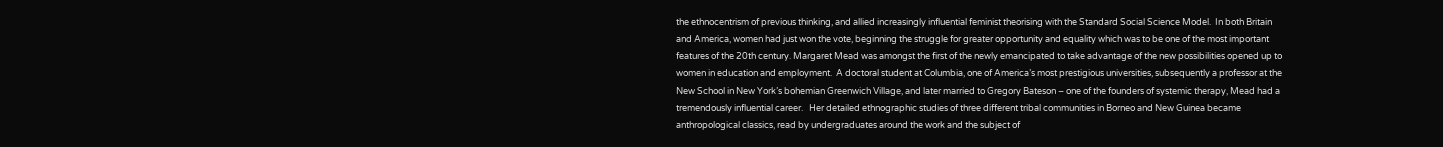the ethnocentrism of previous thinking, and allied increasingly influential feminist theorising with the Standard Social Science Model.  In both Britain and America, women had just won the vote, beginning the struggle for greater opportunity and equality which was to be one of the most important features of the 20th century. Margaret Mead was amongst the first of the newly emancipated to take advantage of the new possibilities opened up to women in education and employment.  A doctoral student at Columbia, one of America’s most prestigious universities, subsequently a professor at the New School in New York’s bohemian Greenwich Village, and later married to Gregory Bateson – one of the founders of systemic therapy, Mead had a tremendously influential career.   Her detailed ethnographic studies of three different tribal communities in Borneo and New Guinea became anthropological classics, read by undergraduates around the work and the subject of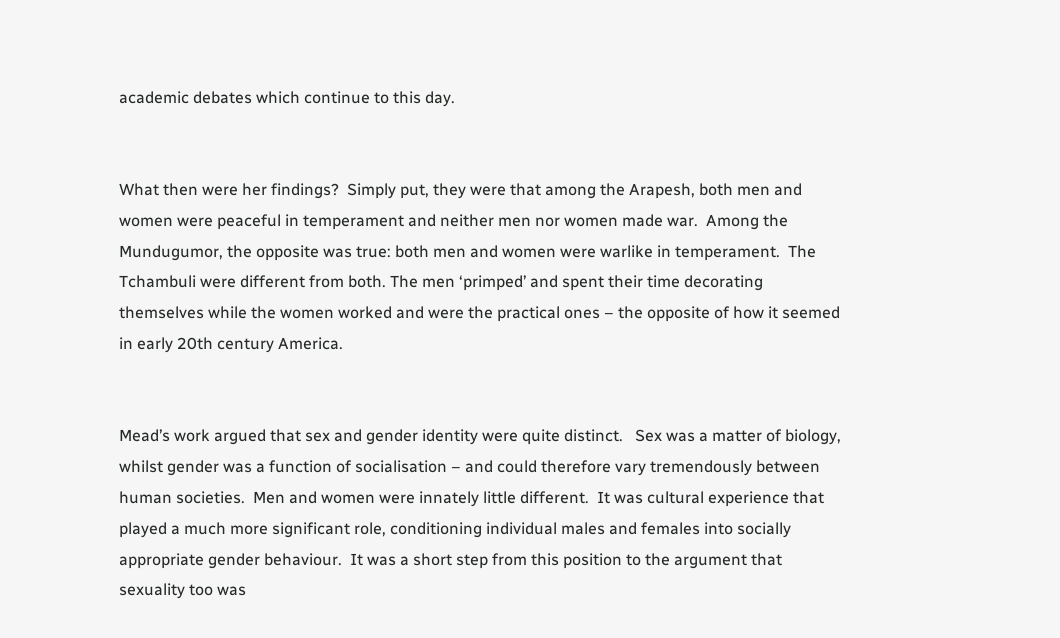academic debates which continue to this day.


What then were her findings?  Simply put, they were that among the Arapesh, both men and women were peaceful in temperament and neither men nor women made war.  Among the Mundugumor, the opposite was true: both men and women were warlike in temperament.  The Tchambuli were different from both. The men ‘primped’ and spent their time decorating themselves while the women worked and were the practical ones – the opposite of how it seemed in early 20th century America.


Mead’s work argued that sex and gender identity were quite distinct.   Sex was a matter of biology, whilst gender was a function of socialisation – and could therefore vary tremendously between human societies.  Men and women were innately little different.  It was cultural experience that played a much more significant role, conditioning individual males and females into socially appropriate gender behaviour.  It was a short step from this position to the argument that sexuality too was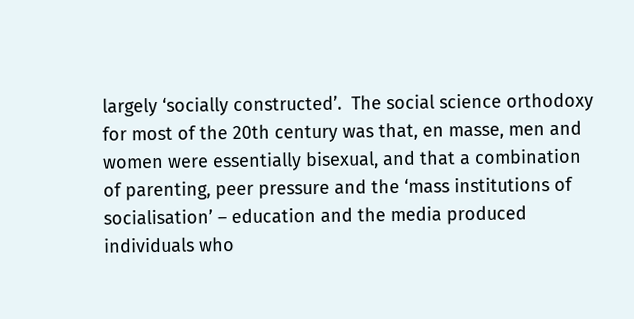largely ‘socially constructed’.  The social science orthodoxy for most of the 20th century was that, en masse, men and women were essentially bisexual, and that a combination of parenting, peer pressure and the ‘mass institutions of socialisation’ – education and the media produced individuals who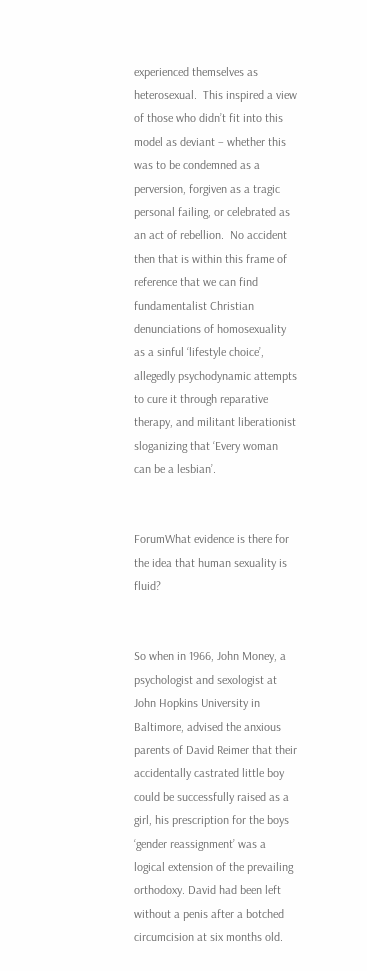experienced themselves as heterosexual.  This inspired a view of those who didn’t fit into this model as deviant – whether this was to be condemned as a perversion, forgiven as a tragic personal failing, or celebrated as an act of rebellion.  No accident then that is within this frame of reference that we can find fundamentalist Christian denunciations of homosexuality as a sinful ‘lifestyle choice’, allegedly psychodynamic attempts to cure it through reparative therapy, and militant liberationist sloganizing that ‘Every woman can be a lesbian’.


ForumWhat evidence is there for the idea that human sexuality is fluid?


So when in 1966, John Money, a psychologist and sexologist at John Hopkins University in Baltimore, advised the anxious parents of David Reimer that their accidentally castrated little boy could be successfully raised as a girl, his prescription for the boys ‘gender reassignment’ was a logical extension of the prevailing orthodoxy. David had been left without a penis after a botched circumcision at six months old.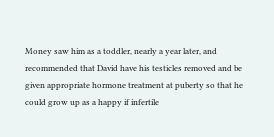Money saw him as a toddler, nearly a year later, and recommended that David have his testicles removed and be given appropriate hormone treatment at puberty so that he could grow up as a happy if infertile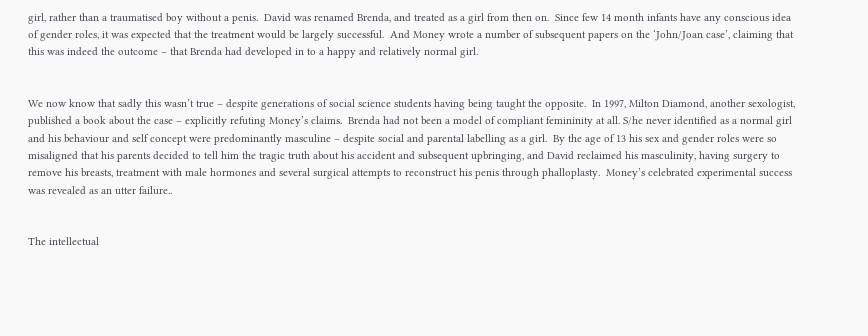girl, rather than a traumatised boy without a penis.  David was renamed Brenda, and treated as a girl from then on.  Since few 14 month infants have any conscious idea of gender roles, it was expected that the treatment would be largely successful.  And Money wrote a number of subsequent papers on the ‘John/Joan case’, claiming that this was indeed the outcome – that Brenda had developed in to a happy and relatively normal girl.


We now know that sadly this wasn’t true – despite generations of social science students having being taught the opposite.  In 1997, Milton Diamond, another sexologist, published a book about the case – explicitly refuting Money’s claims.  Brenda had not been a model of compliant femininity at all. S/he never identified as a normal girl and his behaviour and self concept were predominantly masculine – despite social and parental labelling as a girl.  By the age of 13 his sex and gender roles were so misaligned that his parents decided to tell him the tragic truth about his accident and subsequent upbringing, and David reclaimed his masculinity, having surgery to remove his breasts, treatment with male hormones and several surgical attempts to reconstruct his penis through phalloplasty.  Money’s celebrated experimental success was revealed as an utter failure..


The intellectual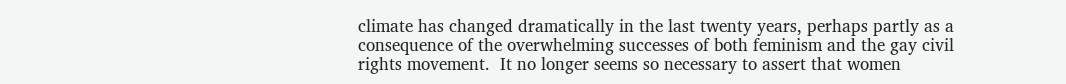climate has changed dramatically in the last twenty years, perhaps partly as a consequence of the overwhelming successes of both feminism and the gay civil rights movement.  It no longer seems so necessary to assert that women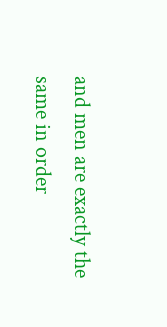and men are exactly the same in order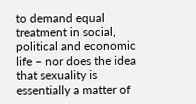to demand equal treatment in social, political and economic life – nor does the idea that sexuality is essentially a matter of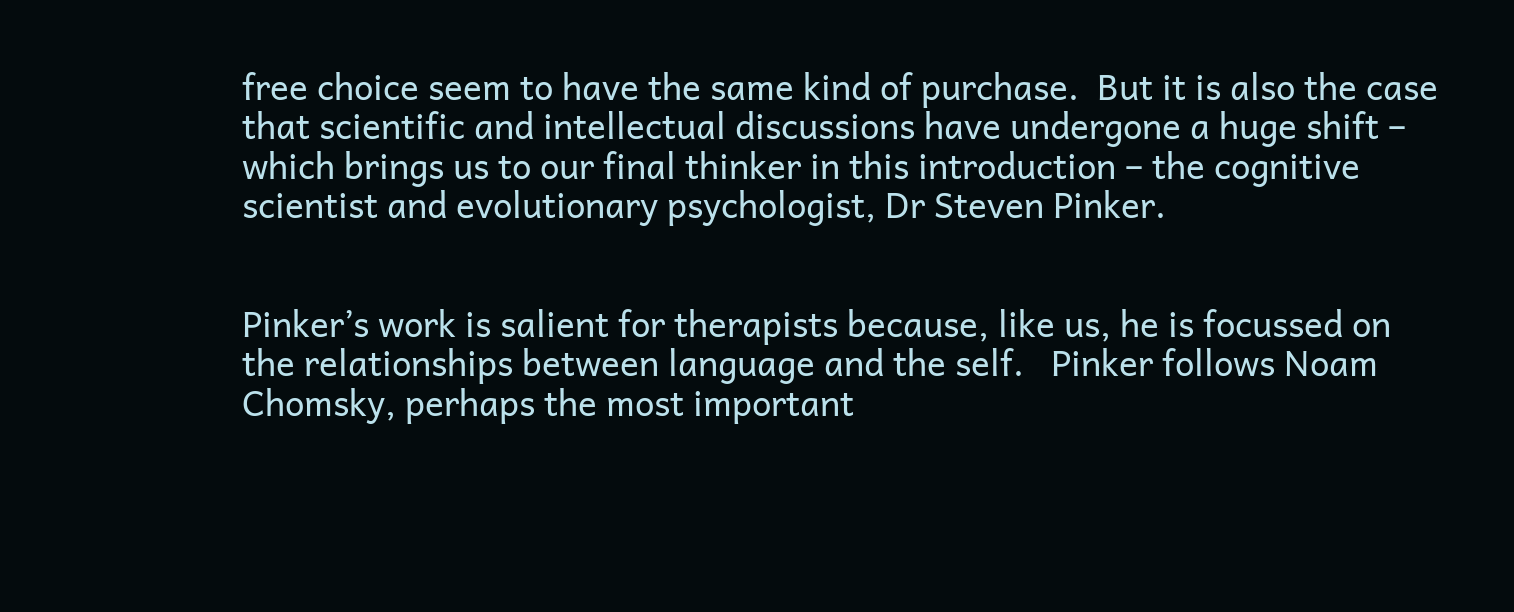free choice seem to have the same kind of purchase.  But it is also the case that scientific and intellectual discussions have undergone a huge shift – which brings us to our final thinker in this introduction – the cognitive scientist and evolutionary psychologist, Dr Steven Pinker.


Pinker’s work is salient for therapists because, like us, he is focussed on the relationships between language and the self.   Pinker follows Noam Chomsky, perhaps the most important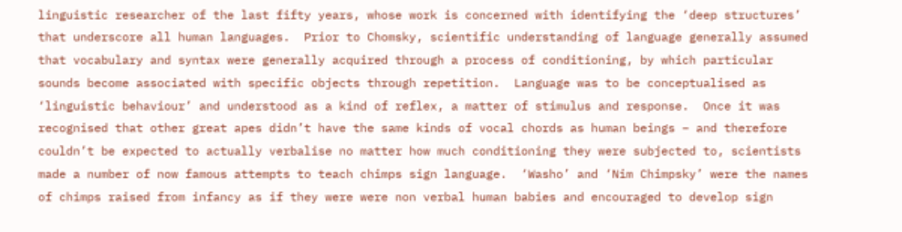linguistic researcher of the last fifty years, whose work is concerned with identifying the ‘deep structures’ that underscore all human languages.  Prior to Chomsky, scientific understanding of language generally assumed that vocabulary and syntax were generally acquired through a process of conditioning, by which particular sounds become associated with specific objects through repetition.  Language was to be conceptualised as ‘linguistic behaviour’ and understood as a kind of reflex, a matter of stimulus and response.  Once it was recognised that other great apes didn’t have the same kinds of vocal chords as human beings – and therefore couldn’t be expected to actually verbalise no matter how much conditioning they were subjected to, scientists made a number of now famous attempts to teach chimps sign language.  ‘Washo’ and ‘Nim Chimpsky’ were the names of chimps raised from infancy as if they were were non verbal human babies and encouraged to develop sign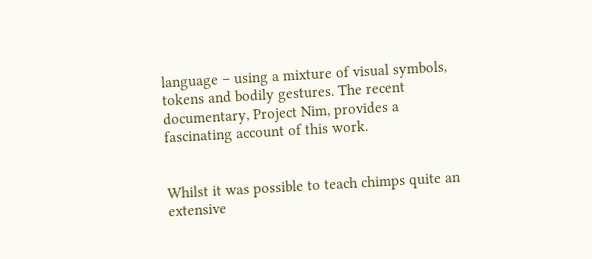language – using a mixture of visual symbols, tokens and bodily gestures. The recent documentary, Project Nim, provides a fascinating account of this work.


Whilst it was possible to teach chimps quite an extensive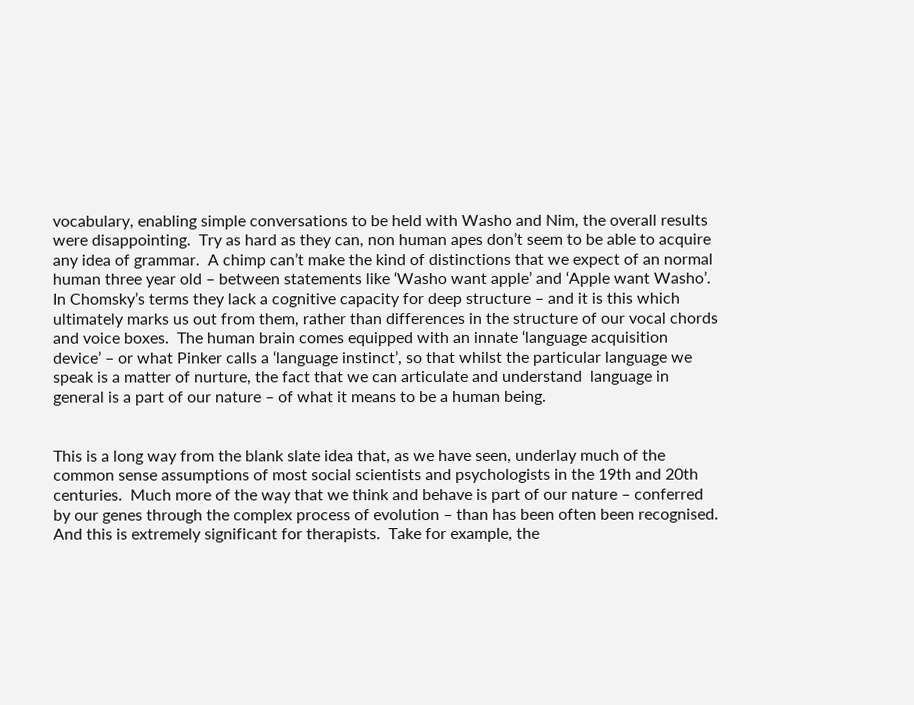vocabulary, enabling simple conversations to be held with Washo and Nim, the overall results were disappointing.  Try as hard as they can, non human apes don’t seem to be able to acquire any idea of grammar.  A chimp can’t make the kind of distinctions that we expect of an normal human three year old – between statements like ‘Washo want apple’ and ‘Apple want Washo’.  In Chomsky’s terms they lack a cognitive capacity for deep structure – and it is this which ultimately marks us out from them, rather than differences in the structure of our vocal chords and voice boxes.  The human brain comes equipped with an innate ‘language acquisition device’ – or what Pinker calls a ‘language instinct’, so that whilst the particular language we speak is a matter of nurture, the fact that we can articulate and understand  language in general is a part of our nature – of what it means to be a human being.


This is a long way from the blank slate idea that, as we have seen, underlay much of the common sense assumptions of most social scientists and psychologists in the 19th and 20th centuries.  Much more of the way that we think and behave is part of our nature – conferred by our genes through the complex process of evolution – than has been often been recognised.  And this is extremely significant for therapists.  Take for example, the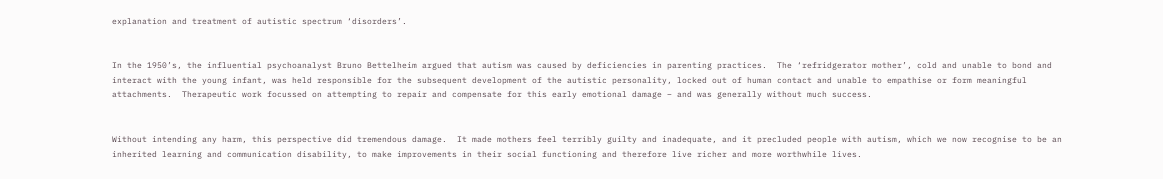explanation and treatment of autistic spectrum ‘disorders’.


In the 1950’s, the influential psychoanalyst Bruno Bettelheim argued that autism was caused by deficiencies in parenting practices.  The ‘refridgerator mother’, cold and unable to bond and interact with the young infant, was held responsible for the subsequent development of the autistic personality, locked out of human contact and unable to empathise or form meaningful attachments.  Therapeutic work focussed on attempting to repair and compensate for this early emotional damage – and was generally without much success.


Without intending any harm, this perspective did tremendous damage.  It made mothers feel terribly guilty and inadequate, and it precluded people with autism, which we now recognise to be an inherited learning and communication disability, to make improvements in their social functioning and therefore live richer and more worthwhile lives.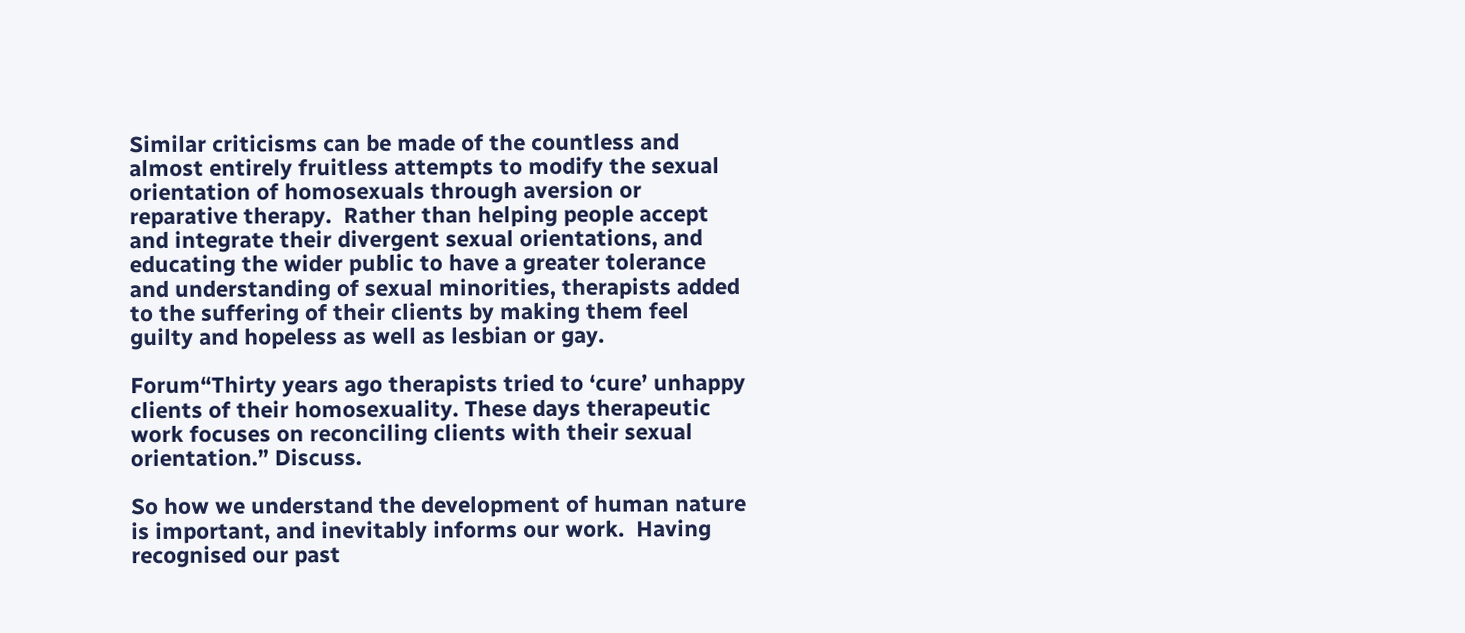Similar criticisms can be made of the countless and almost entirely fruitless attempts to modify the sexual orientation of homosexuals through aversion or reparative therapy.  Rather than helping people accept and integrate their divergent sexual orientations, and educating the wider public to have a greater tolerance and understanding of sexual minorities, therapists added to the suffering of their clients by making them feel guilty and hopeless as well as lesbian or gay.

Forum“Thirty years ago therapists tried to ‘cure’ unhappy clients of their homosexuality. These days therapeutic work focuses on reconciling clients with their sexual orientation.” Discuss.

So how we understand the development of human nature is important, and inevitably informs our work.  Having recognised our past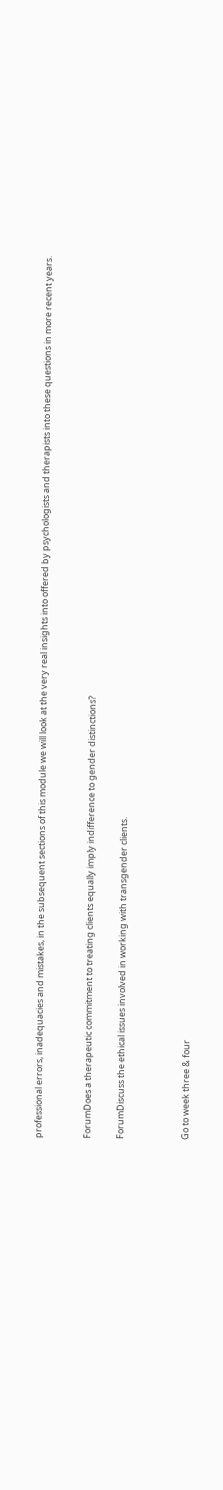professional errors, inadequacies and mistakes, in the subsequent sections of this module we will look at the very real insights into offered by psychologists and therapists into these questions in more recent years.


ForumDoes a therapeutic commitment to treating clients equally imply indifference to gender distinctions?

ForumDiscuss the ethical issues involved in working with transgender clients.



Go to week three & four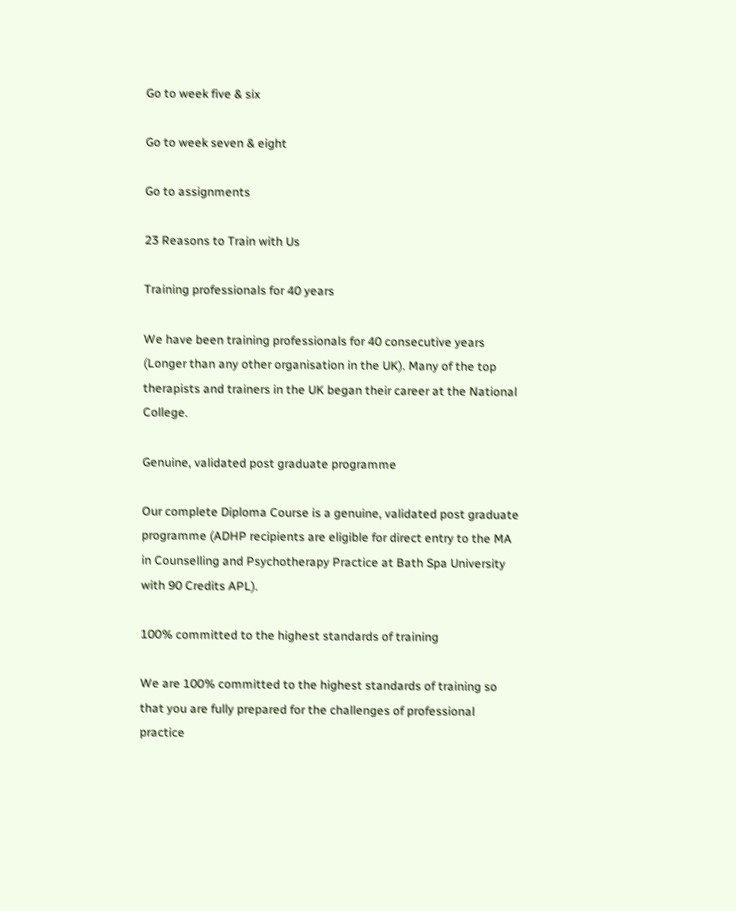Go to week five & six

Go to week seven & eight

Go to assignments

23 Reasons to Train with Us

Training professionals for 40 years

We have been training professionals for 40 consecutive years (Longer than any other organisation in the UK). Many of the top therapists and trainers in the UK began their career at the National College.

Genuine, validated post graduate programme

Our complete Diploma Course is a genuine, validated post graduate programme (ADHP recipients are eligible for direct entry to the MA in Counselling and Psychotherapy Practice at Bath Spa University with 90 Credits APL).

100% committed to the highest standards of training

We are 100% committed to the highest standards of training so that you are fully prepared for the challenges of professional practice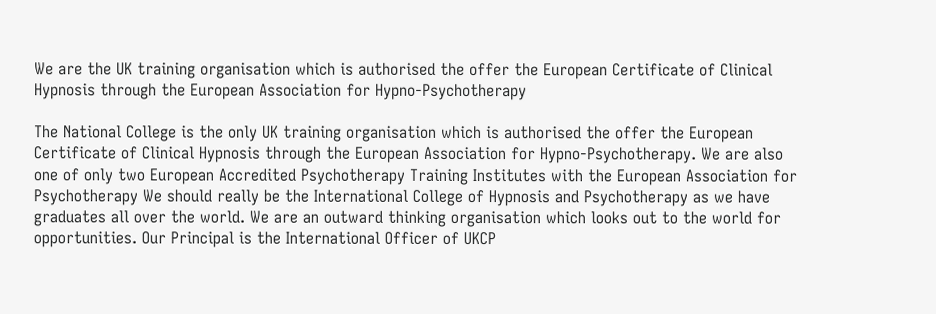We are the UK training organisation which is authorised the offer the European Certificate of Clinical Hypnosis through the European Association for Hypno-Psychotherapy

The National College is the only UK training organisation which is authorised the offer the European Certificate of Clinical Hypnosis through the European Association for Hypno-Psychotherapy. We are also one of only two European Accredited Psychotherapy Training Institutes with the European Association for Psychotherapy We should really be the International College of Hypnosis and Psychotherapy as we have graduates all over the world. We are an outward thinking organisation which looks out to the world for opportunities. Our Principal is the International Officer of UKCP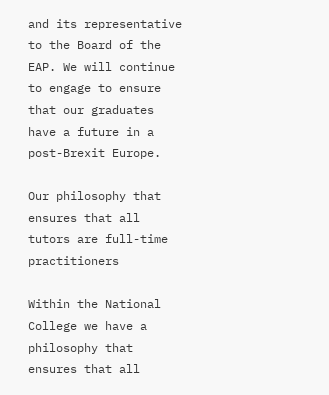and its representative to the Board of the EAP. We will continue to engage to ensure that our graduates have a future in a post-Brexit Europe.

Our philosophy that ensures that all tutors are full-time practitioners

Within the National College we have a philosophy that ensures that all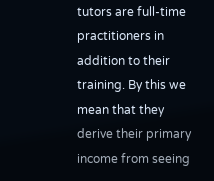tutors are full-time practitioners in addition to their training. By this we mean that they derive their primary income from seeing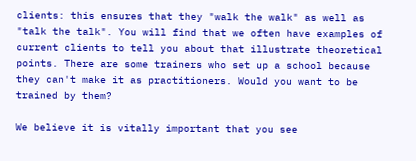clients: this ensures that they "walk the walk" as well as "talk the talk". You will find that we often have examples of current clients to tell you about that illustrate theoretical points. There are some trainers who set up a school because they can't make it as practitioners. Would you want to be trained by them?

We believe it is vitally important that you see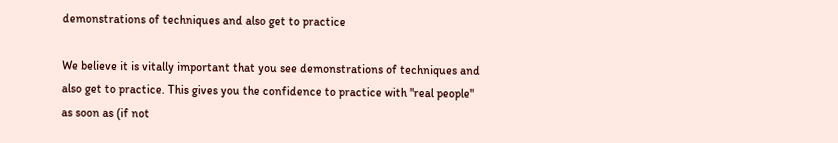demonstrations of techniques and also get to practice

We believe it is vitally important that you see demonstrations of techniques and also get to practice. This gives you the confidence to practice with "real people" as soon as (if not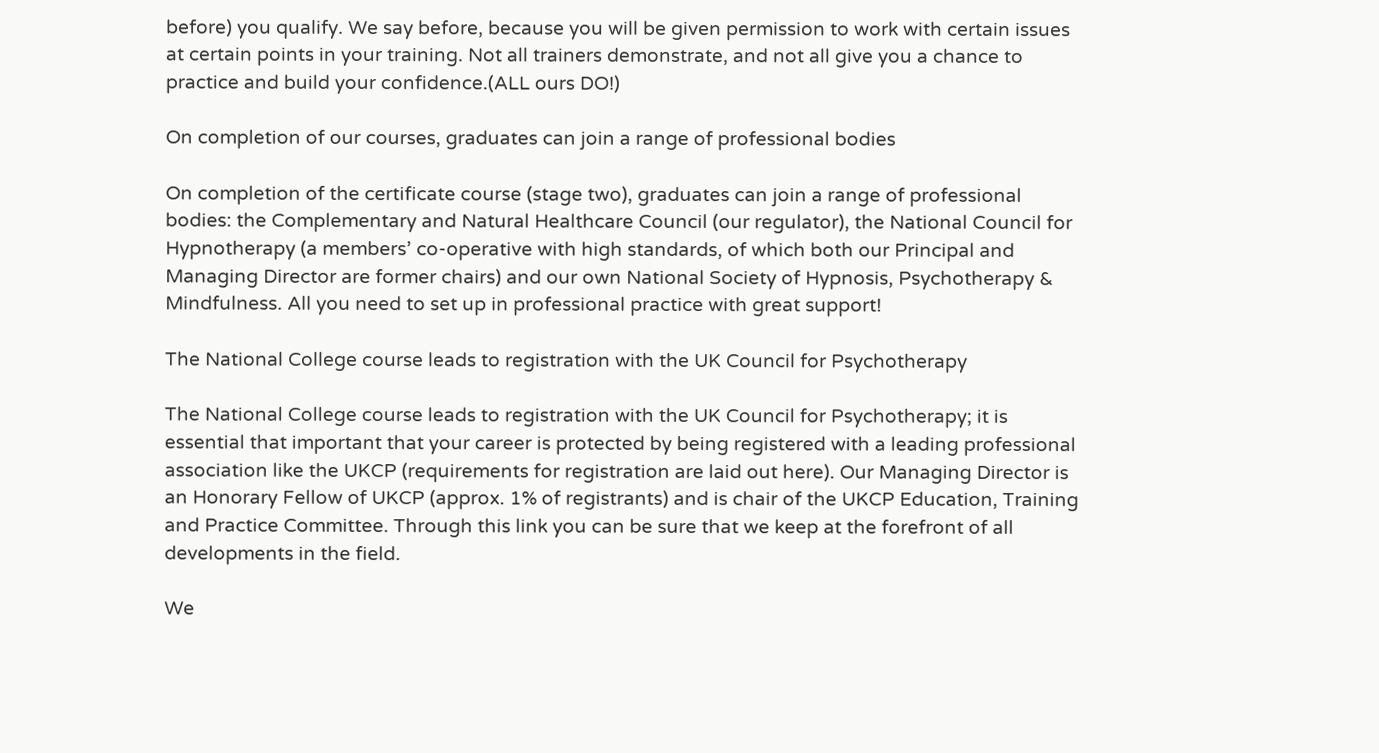before) you qualify. We say before, because you will be given permission to work with certain issues at certain points in your training. Not all trainers demonstrate, and not all give you a chance to practice and build your confidence.(ALL ours DO!)

On completion of our courses, graduates can join a range of professional bodies

On completion of the certificate course (stage two), graduates can join a range of professional bodies: the Complementary and Natural Healthcare Council (our regulator), the National Council for Hypnotherapy (a members’ co-operative with high standards, of which both our Principal and Managing Director are former chairs) and our own National Society of Hypnosis, Psychotherapy & Mindfulness. All you need to set up in professional practice with great support!

The National College course leads to registration with the UK Council for Psychotherapy

The National College course leads to registration with the UK Council for Psychotherapy; it is essential that important that your career is protected by being registered with a leading professional association like the UKCP (requirements for registration are laid out here). Our Managing Director is an Honorary Fellow of UKCP (approx. 1% of registrants) and is chair of the UKCP Education, Training and Practice Committee. Through this link you can be sure that we keep at the forefront of all developments in the field.

We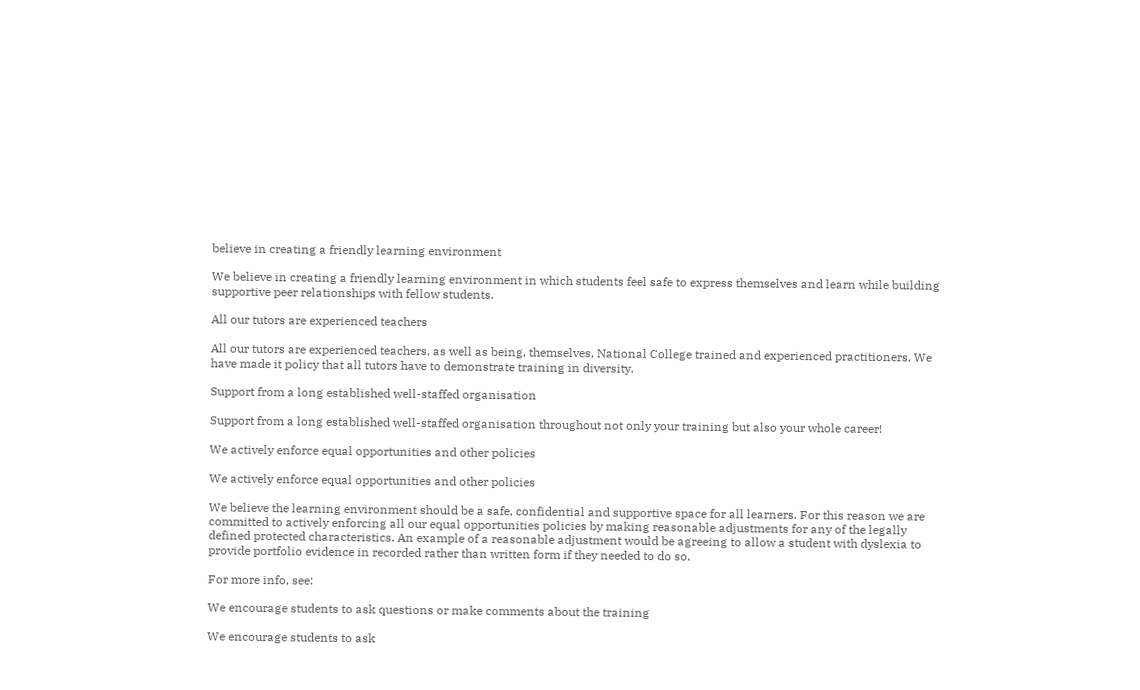believe in creating a friendly learning environment

We believe in creating a friendly learning environment in which students feel safe to express themselves and learn while building supportive peer relationships with fellow students.

All our tutors are experienced teachers

All our tutors are experienced teachers, as well as being, themselves, National College trained and experienced practitioners. We have made it policy that all tutors have to demonstrate training in diversity.

Support from a long established well-staffed organisation

Support from a long established well-staffed organisation throughout not only your training but also your whole career!

We actively enforce equal opportunities and other policies

We actively enforce equal opportunities and other policies

We believe the learning environment should be a safe, confidential and supportive space for all learners. For this reason we are committed to actively enforcing all our equal opportunities policies by making reasonable adjustments for any of the legally defined protected characteristics. An example of a reasonable adjustment would be agreeing to allow a student with dyslexia to provide portfolio evidence in recorded rather than written form if they needed to do so.

For more info, see:

We encourage students to ask questions or make comments about the training

We encourage students to ask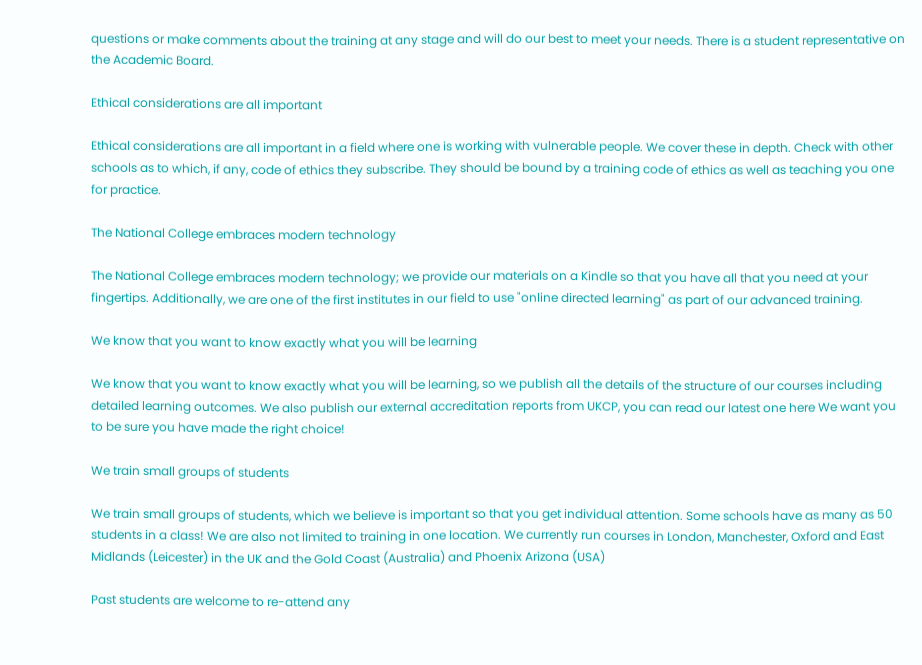questions or make comments about the training at any stage and will do our best to meet your needs. There is a student representative on the Academic Board.

Ethical considerations are all important

Ethical considerations are all important in a field where one is working with vulnerable people. We cover these in depth. Check with other schools as to which, if any, code of ethics they subscribe. They should be bound by a training code of ethics as well as teaching you one for practice.

The National College embraces modern technology

The National College embraces modern technology; we provide our materials on a Kindle so that you have all that you need at your fingertips. Additionally, we are one of the first institutes in our field to use "online directed learning" as part of our advanced training.

We know that you want to know exactly what you will be learning

We know that you want to know exactly what you will be learning, so we publish all the details of the structure of our courses including detailed learning outcomes. We also publish our external accreditation reports from UKCP, you can read our latest one here We want you to be sure you have made the right choice!

We train small groups of students

We train small groups of students, which we believe is important so that you get individual attention. Some schools have as many as 50 students in a class! We are also not limited to training in one location. We currently run courses in London, Manchester, Oxford and East Midlands (Leicester) in the UK and the Gold Coast (Australia) and Phoenix Arizona (USA)

Past students are welcome to re-attend any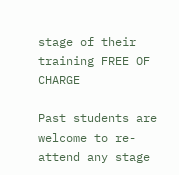stage of their training FREE OF CHARGE

Past students are welcome to re-attend any stage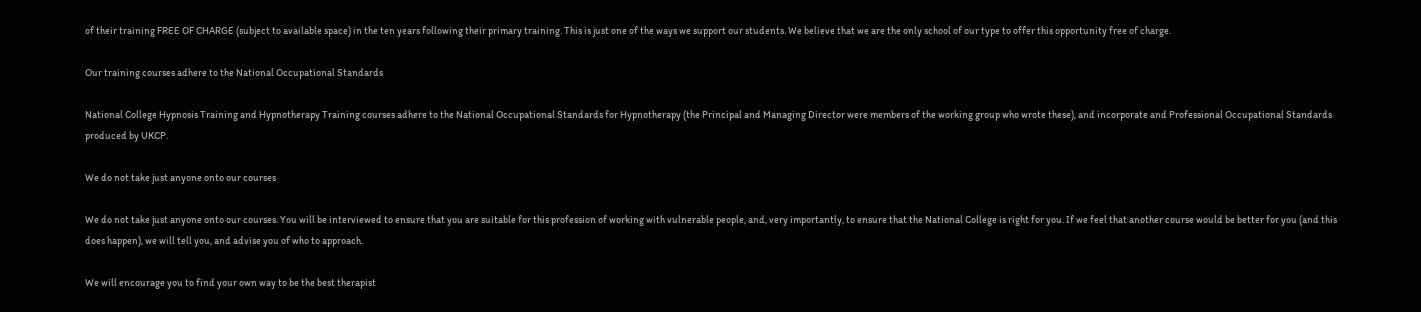of their training FREE OF CHARGE (subject to available space) in the ten years following their primary training. This is just one of the ways we support our students. We believe that we are the only school of our type to offer this opportunity free of charge.

Our training courses adhere to the National Occupational Standards

National College Hypnosis Training and Hypnotherapy Training courses adhere to the National Occupational Standards for Hypnotherapy (the Principal and Managing Director were members of the working group who wrote these), and incorporate and Professional Occupational Standards produced by UKCP.

We do not take just anyone onto our courses

We do not take just anyone onto our courses. You will be interviewed to ensure that you are suitable for this profession of working with vulnerable people, and, very importantly, to ensure that the National College is right for you. If we feel that another course would be better for you (and this does happen), we will tell you, and advise you of who to approach.

We will encourage you to find your own way to be the best therapist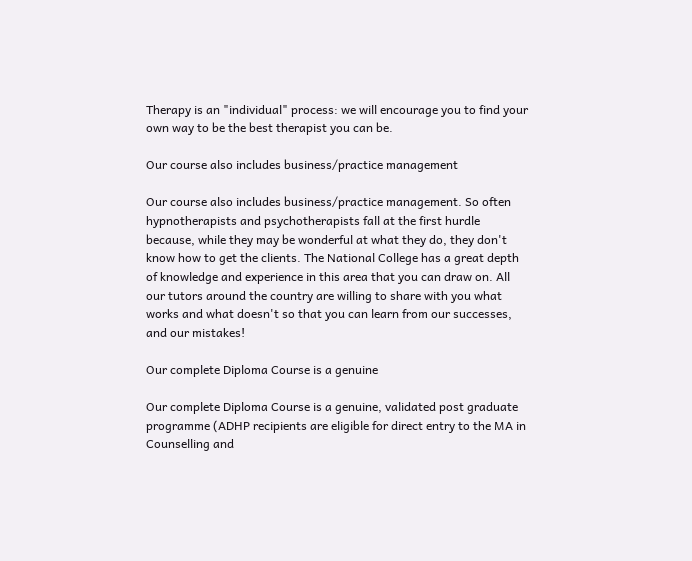Therapy is an "individual" process: we will encourage you to find your own way to be the best therapist you can be.

Our course also includes business/practice management

Our course also includes business/practice management. So often hypnotherapists and psychotherapists fall at the first hurdle because, while they may be wonderful at what they do, they don't know how to get the clients. The National College has a great depth of knowledge and experience in this area that you can draw on. All our tutors around the country are willing to share with you what works and what doesn't so that you can learn from our successes, and our mistakes!

Our complete Diploma Course is a genuine

Our complete Diploma Course is a genuine, validated post graduate programme (ADHP recipients are eligible for direct entry to the MA in Counselling and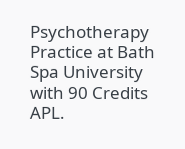Psychotherapy Practice at Bath Spa University with 90 Credits APL.